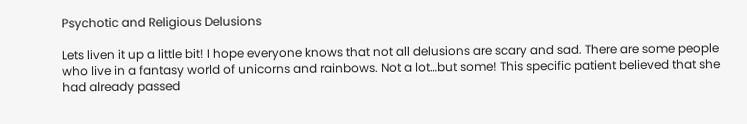Psychotic and Religious Delusions

Lets liven it up a little bit! I hope everyone knows that not all delusions are scary and sad. There are some people who live in a fantasy world of unicorns and rainbows. Not a lot…but some! This specific patient believed that she had already passed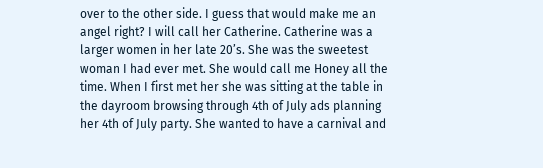over to the other side. I guess that would make me an angel right? I will call her Catherine. Catherine was a larger women in her late 20’s. She was the sweetest woman I had ever met. She would call me Honey all the time. When I first met her she was sitting at the table in the dayroom browsing through 4th of July ads planning her 4th of July party. She wanted to have a carnival and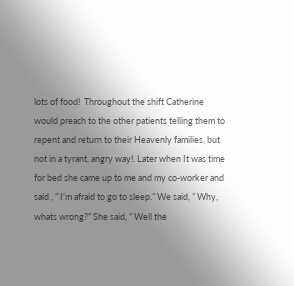lots of food!  Throughout the shift Catherine would preach to the other patients telling them to repent and return to their Heavenly families, but not in a tyrant, angry way!. Later when It was time for bed she came up to me and my co-worker and said , ” I’m afraid to go to sleep.” We said, ” Why, whats wrong?” She said, ” Well the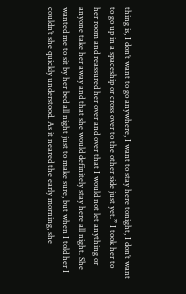thing is, I don’t want to go anywhere, I want to stay here tonight, I don’t want to go up in a spaceship or cross over to the other side just yet.” I took her to her room and reassured her over and over that I would not let anything or anyone take her away and that she would definitely stay here all night. She wanted me to sit by her bed all night just to make sure, but when I told her I couldn’t she quickly understood. As it neared the early morning, she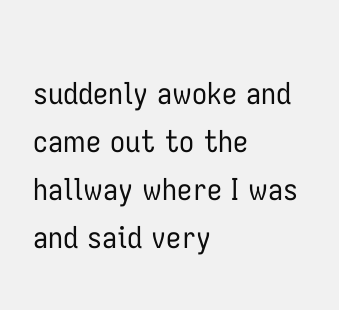suddenly awoke and came out to the hallway where I was and said very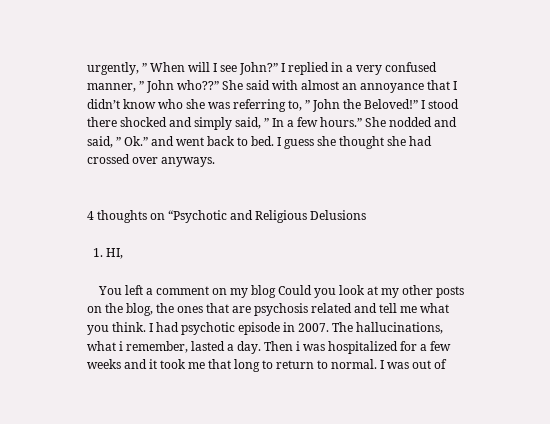urgently, ” When will I see John?” I replied in a very confused manner, ” John who??” She said with almost an annoyance that I didn’t know who she was referring to, ” John the Beloved!” I stood there shocked and simply said, ” In a few hours.” She nodded and said, ” Ok.” and went back to bed. I guess she thought she had crossed over anyways.


4 thoughts on “Psychotic and Religious Delusions

  1. HI,

    You left a comment on my blog Could you look at my other posts on the blog, the ones that are psychosis related and tell me what you think. I had psychotic episode in 2007. The hallucinations, what i remember, lasted a day. Then i was hospitalized for a few weeks and it took me that long to return to normal. I was out of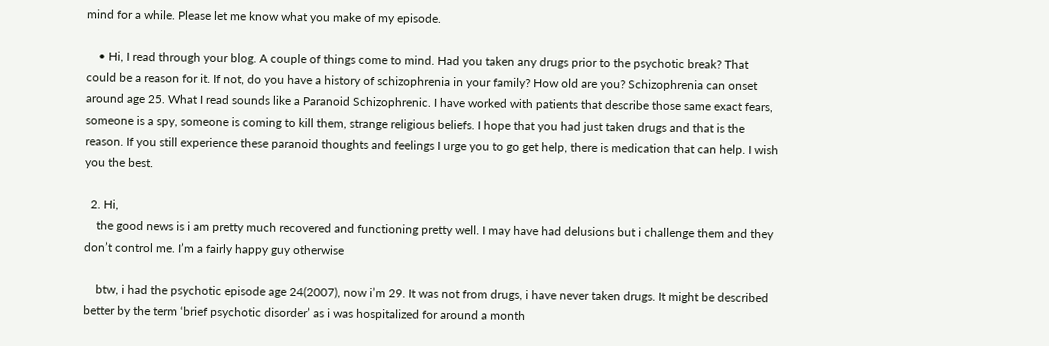mind for a while. Please let me know what you make of my episode.

    • Hi, I read through your blog. A couple of things come to mind. Had you taken any drugs prior to the psychotic break? That could be a reason for it. If not, do you have a history of schizophrenia in your family? How old are you? Schizophrenia can onset around age 25. What I read sounds like a Paranoid Schizophrenic. I have worked with patients that describe those same exact fears, someone is a spy, someone is coming to kill them, strange religious beliefs. I hope that you had just taken drugs and that is the reason. If you still experience these paranoid thoughts and feelings I urge you to go get help, there is medication that can help. I wish you the best.

  2. Hi,
    the good news is i am pretty much recovered and functioning pretty well. I may have had delusions but i challenge them and they don’t control me. I’m a fairly happy guy otherwise

    btw, i had the psychotic episode age 24(2007), now i’m 29. It was not from drugs, i have never taken drugs. It might be described better by the term ‘brief psychotic disorder’ as i was hospitalized for around a month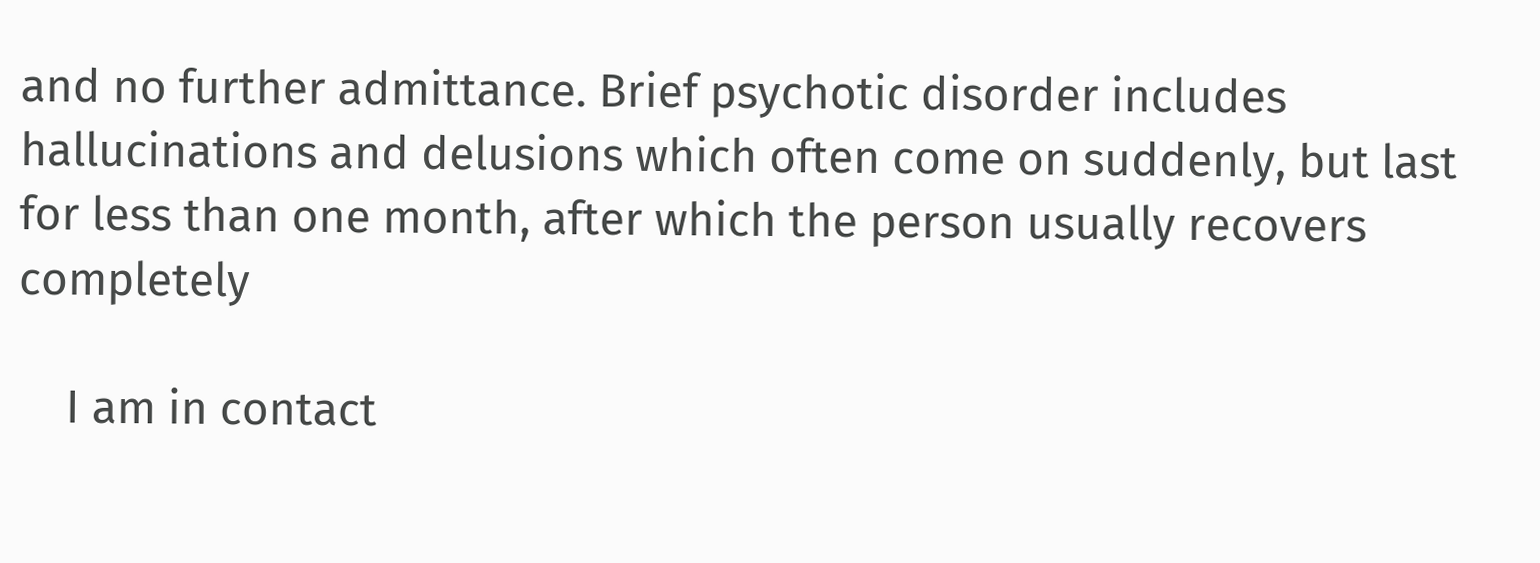and no further admittance. Brief psychotic disorder includes hallucinations and delusions which often come on suddenly, but last for less than one month, after which the person usually recovers completely

    I am in contact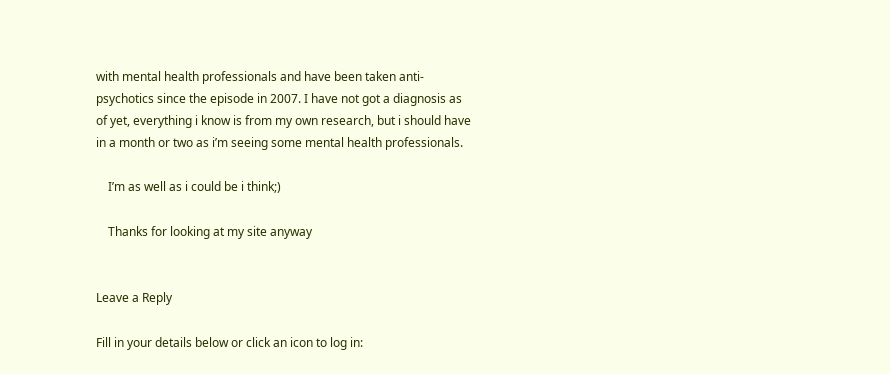with mental health professionals and have been taken anti-psychotics since the episode in 2007. I have not got a diagnosis as of yet, everything i know is from my own research, but i should have in a month or two as i’m seeing some mental health professionals.

    I’m as well as i could be i think;)

    Thanks for looking at my site anyway


Leave a Reply

Fill in your details below or click an icon to log in: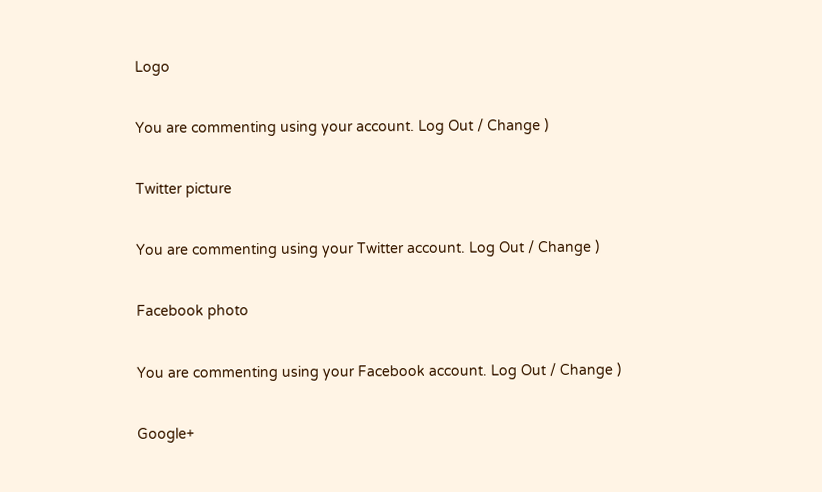Logo

You are commenting using your account. Log Out / Change )

Twitter picture

You are commenting using your Twitter account. Log Out / Change )

Facebook photo

You are commenting using your Facebook account. Log Out / Change )

Google+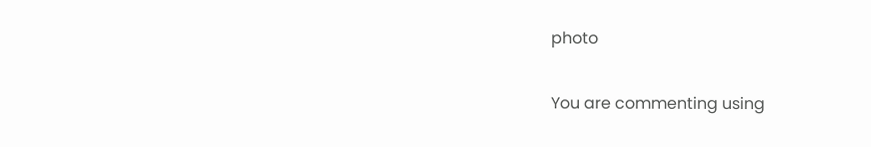photo

You are commenting using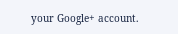your Google+ account.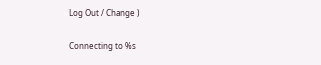Log Out / Change )

Connecting to %s